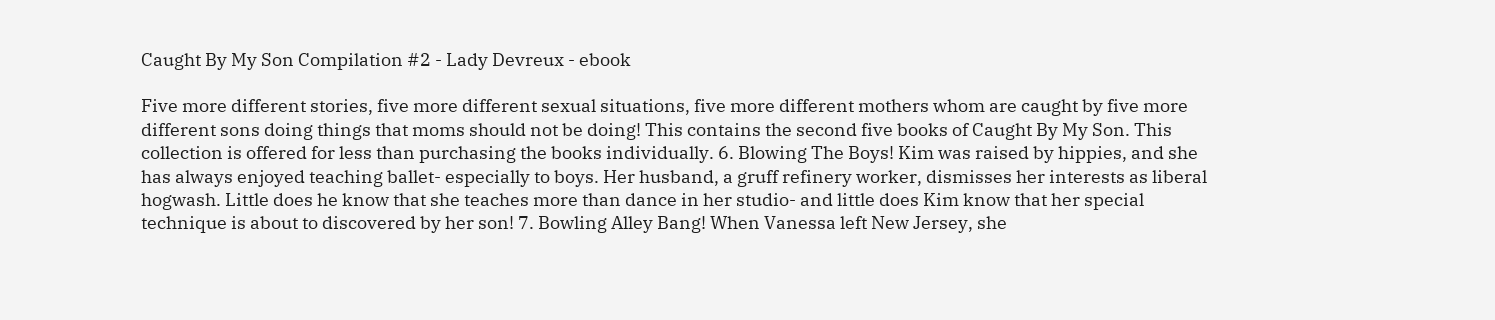Caught By My Son Compilation #2 - Lady Devreux - ebook

Five more different stories, five more different sexual situations, five more different mothers whom are caught by five more different sons doing things that moms should not be doing! This contains the second five books of Caught By My Son. This collection is offered for less than purchasing the books individually. 6. Blowing The Boys! Kim was raised by hippies, and she has always enjoyed teaching ballet- especially to boys. Her husband, a gruff refinery worker, dismisses her interests as liberal hogwash. Little does he know that she teaches more than dance in her studio- and little does Kim know that her special technique is about to discovered by her son! 7. Bowling Alley Bang! When Vanessa left New Jersey, she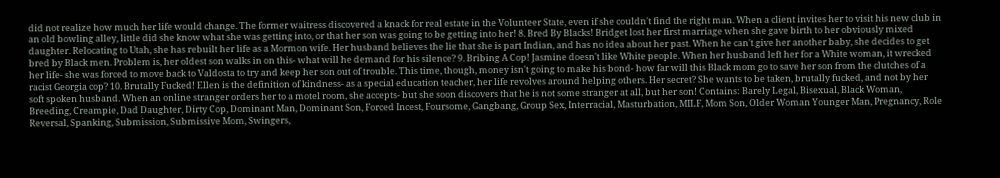did not realize how much her life would change. The former waitress discovered a knack for real estate in the Volunteer State, even if she couldn't find the right man. When a client invites her to visit his new club in an old bowling alley, little did she know what she was getting into, or that her son was going to be getting into her! 8. Bred By Blacks! Bridget lost her first marriage when she gave birth to her obviously mixed daughter. Relocating to Utah, she has rebuilt her life as a Mormon wife. Her husband believes the lie that she is part Indian, and has no idea about her past. When he can't give her another baby, she decides to get bred by Black men. Problem is, her oldest son walks in on this- what will he demand for his silence? 9. Bribing A Cop! Jasmine doesn't like White people. When her husband left her for a White woman, it wrecked her life- she was forced to move back to Valdosta to try and keep her son out of trouble. This time, though, money isn't going to make his bond- how far will this Black mom go to save her son from the clutches of a racist Georgia cop? 10. Brutally Fucked! Ellen is the definition of kindness- as a special education teacher, her life revolves around helping others. Her secret? She wants to be taken, brutally fucked, and not by her soft spoken husband. When an online stranger orders her to a motel room, she accepts- but she soon discovers that he is not some stranger at all, but her son! Contains: Barely Legal, Bisexual, Black Woman, Breeding, Creampie, Dad Daughter, Dirty Cop, Dominant Man, Dominant Son, Forced Incest, Foursome, Gangbang, Group Sex, Interracial, Masturbation, MILF, Mom Son, Older Woman Younger Man, Pregnancy, Role Reversal, Spanking, Submission, Submissive Mom, Swingers,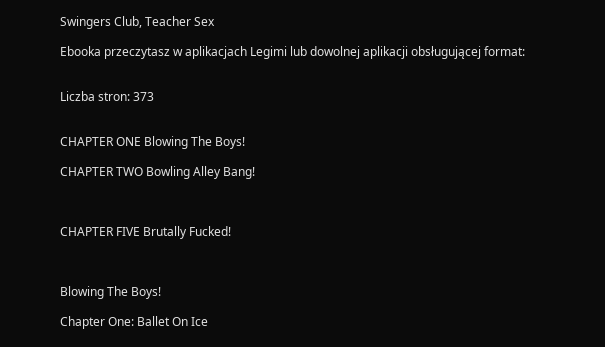Swingers Club, Teacher Sex

Ebooka przeczytasz w aplikacjach Legimi lub dowolnej aplikacji obsługującej format:


Liczba stron: 373


CHAPTER ONE Blowing The Boys!

CHAPTER TWO Bowling Alley Bang!



CHAPTER FIVE Brutally Fucked!



Blowing The Boys!

Chapter One: Ballet On Ice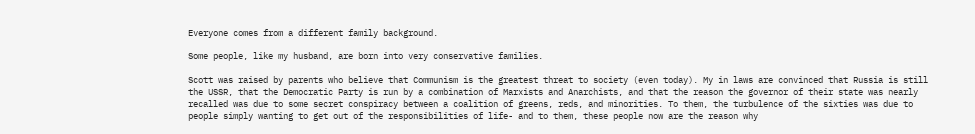Everyone comes from a different family background.

Some people, like my husband, are born into very conservative families.

Scott was raised by parents who believe that Communism is the greatest threat to society (even today). My in laws are convinced that Russia is still the USSR, that the Democratic Party is run by a combination of Marxists and Anarchists, and that the reason the governor of their state was nearly recalled was due to some secret conspiracy between a coalition of greens, reds, and minorities. To them, the turbulence of the sixties was due to people simply wanting to get out of the responsibilities of life- and to them, these people now are the reason why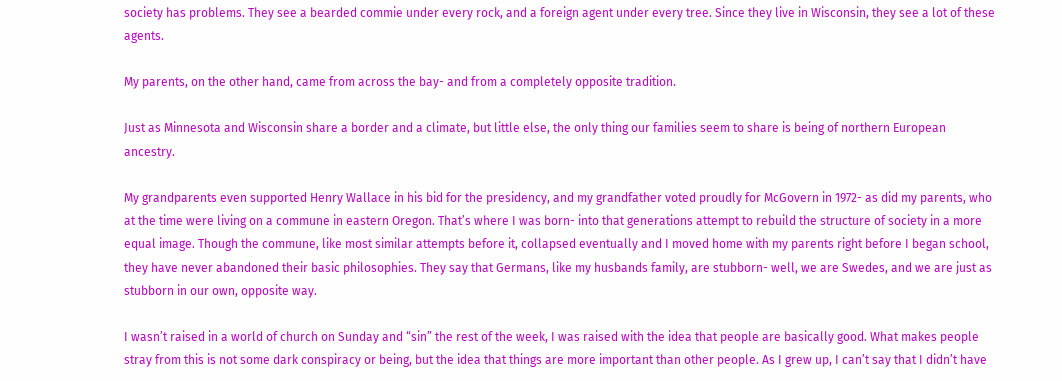society has problems. They see a bearded commie under every rock, and a foreign agent under every tree. Since they live in Wisconsin, they see a lot of these agents.

My parents, on the other hand, came from across the bay- and from a completely opposite tradition.

Just as Minnesota and Wisconsin share a border and a climate, but little else, the only thing our families seem to share is being of northern European ancestry.

My grandparents even supported Henry Wallace in his bid for the presidency, and my grandfather voted proudly for McGovern in 1972- as did my parents, who at the time were living on a commune in eastern Oregon. That’s where I was born- into that generations attempt to rebuild the structure of society in a more equal image. Though the commune, like most similar attempts before it, collapsed eventually and I moved home with my parents right before I began school, they have never abandoned their basic philosophies. They say that Germans, like my husbands family, are stubborn- well, we are Swedes, and we are just as stubborn in our own, opposite way.

I wasn’t raised in a world of church on Sunday and “sin” the rest of the week, I was raised with the idea that people are basically good. What makes people stray from this is not some dark conspiracy or being, but the idea that things are more important than other people. As I grew up, I can’t say that I didn’t have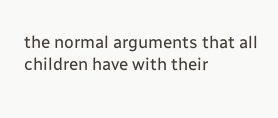the normal arguments that all children have with their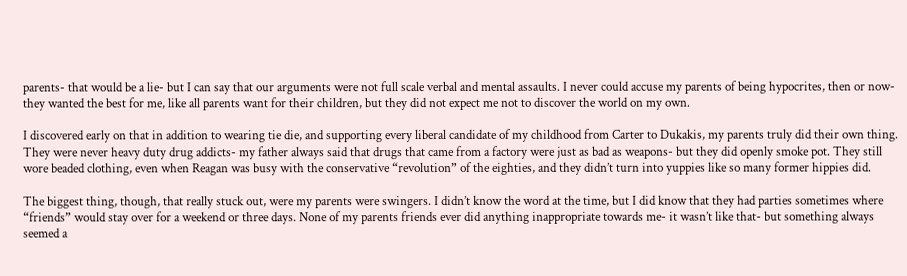parents- that would be a lie- but I can say that our arguments were not full scale verbal and mental assaults. I never could accuse my parents of being hypocrites, then or now- they wanted the best for me, like all parents want for their children, but they did not expect me not to discover the world on my own.

I discovered early on that in addition to wearing tie die, and supporting every liberal candidate of my childhood from Carter to Dukakis, my parents truly did their own thing. They were never heavy duty drug addicts- my father always said that drugs that came from a factory were just as bad as weapons- but they did openly smoke pot. They still wore beaded clothing, even when Reagan was busy with the conservative “revolution” of the eighties, and they didn’t turn into yuppies like so many former hippies did.

The biggest thing, though, that really stuck out, were my parents were swingers. I didn’t know the word at the time, but I did know that they had parties sometimes where “friends” would stay over for a weekend or three days. None of my parents friends ever did anything inappropriate towards me- it wasn’t like that- but something always seemed a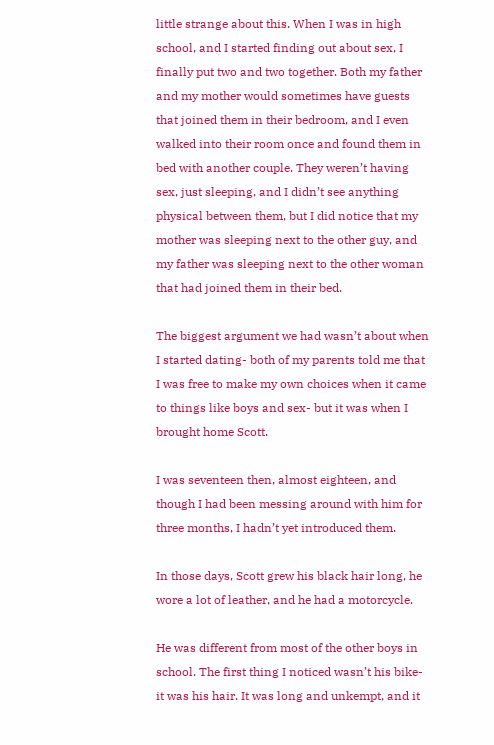little strange about this. When I was in high school, and I started finding out about sex, I finally put two and two together. Both my father and my mother would sometimes have guests that joined them in their bedroom, and I even walked into their room once and found them in bed with another couple. They weren’t having sex, just sleeping, and I didn’t see anything physical between them, but I did notice that my mother was sleeping next to the other guy, and my father was sleeping next to the other woman that had joined them in their bed.

The biggest argument we had wasn’t about when I started dating- both of my parents told me that I was free to make my own choices when it came to things like boys and sex- but it was when I brought home Scott.

I was seventeen then, almost eighteen, and though I had been messing around with him for three months, I hadn’t yet introduced them.

In those days, Scott grew his black hair long, he wore a lot of leather, and he had a motorcycle.

He was different from most of the other boys in school. The first thing I noticed wasn’t his bike- it was his hair. It was long and unkempt, and it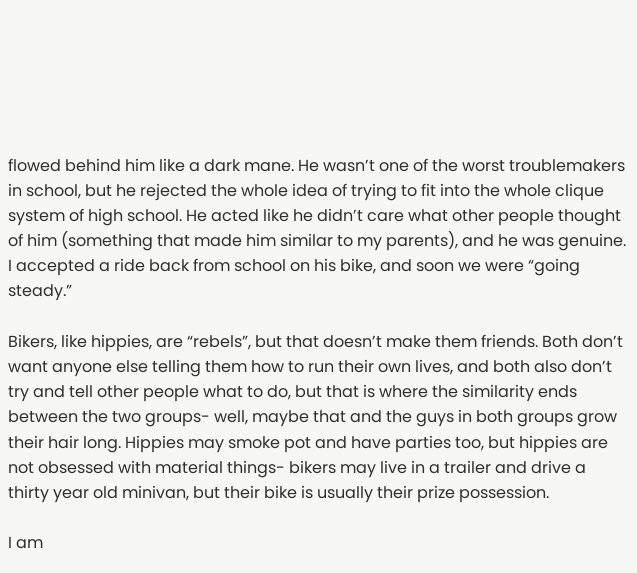flowed behind him like a dark mane. He wasn’t one of the worst troublemakers in school, but he rejected the whole idea of trying to fit into the whole clique system of high school. He acted like he didn’t care what other people thought of him (something that made him similar to my parents), and he was genuine. I accepted a ride back from school on his bike, and soon we were “going steady.”

Bikers, like hippies, are “rebels”, but that doesn’t make them friends. Both don’t want anyone else telling them how to run their own lives, and both also don’t try and tell other people what to do, but that is where the similarity ends between the two groups- well, maybe that and the guys in both groups grow their hair long. Hippies may smoke pot and have parties too, but hippies are not obsessed with material things- bikers may live in a trailer and drive a thirty year old minivan, but their bike is usually their prize possession.

I am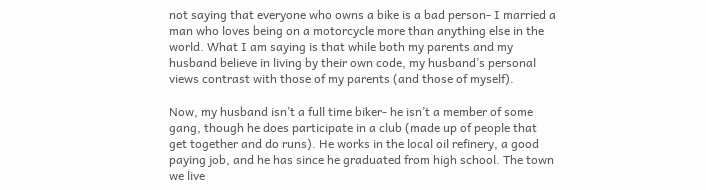not saying that everyone who owns a bike is a bad person- I married a man who loves being on a motorcycle more than anything else in the world. What I am saying is that while both my parents and my husband believe in living by their own code, my husband’s personal views contrast with those of my parents (and those of myself).

Now, my husband isn’t a full time biker- he isn’t a member of some gang, though he does participate in a club (made up of people that get together and do runs). He works in the local oil refinery, a good paying job, and he has since he graduated from high school. The town we live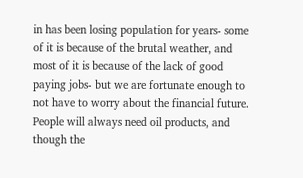in has been losing population for years- some of it is because of the brutal weather, and most of it is because of the lack of good paying jobs- but we are fortunate enough to not have to worry about the financial future. People will always need oil products, and though the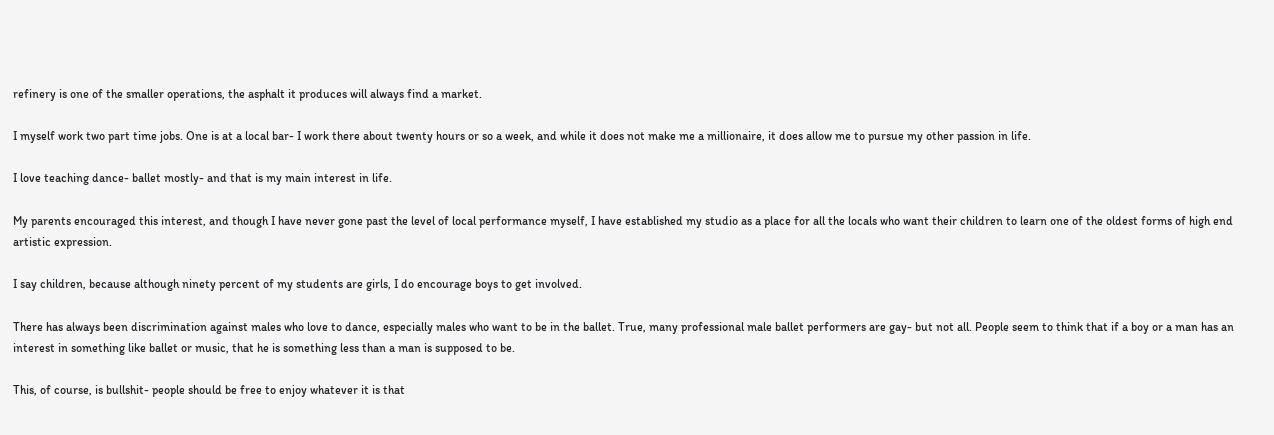refinery is one of the smaller operations, the asphalt it produces will always find a market.

I myself work two part time jobs. One is at a local bar- I work there about twenty hours or so a week, and while it does not make me a millionaire, it does allow me to pursue my other passion in life.

I love teaching dance- ballet mostly- and that is my main interest in life.

My parents encouraged this interest, and though I have never gone past the level of local performance myself, I have established my studio as a place for all the locals who want their children to learn one of the oldest forms of high end artistic expression.

I say children, because although ninety percent of my students are girls, I do encourage boys to get involved.

There has always been discrimination against males who love to dance, especially males who want to be in the ballet. True, many professional male ballet performers are gay- but not all. People seem to think that if a boy or a man has an interest in something like ballet or music, that he is something less than a man is supposed to be.

This, of course, is bullshit- people should be free to enjoy whatever it is that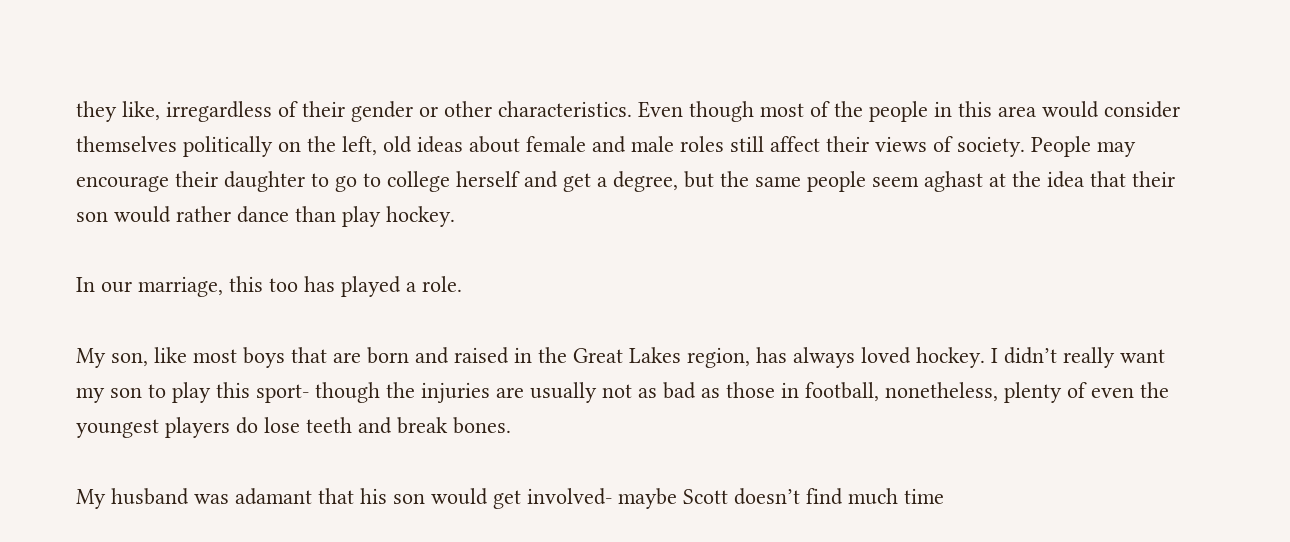they like, irregardless of their gender or other characteristics. Even though most of the people in this area would consider themselves politically on the left, old ideas about female and male roles still affect their views of society. People may encourage their daughter to go to college herself and get a degree, but the same people seem aghast at the idea that their son would rather dance than play hockey.

In our marriage, this too has played a role.

My son, like most boys that are born and raised in the Great Lakes region, has always loved hockey. I didn’t really want my son to play this sport- though the injuries are usually not as bad as those in football, nonetheless, plenty of even the youngest players do lose teeth and break bones.

My husband was adamant that his son would get involved- maybe Scott doesn’t find much time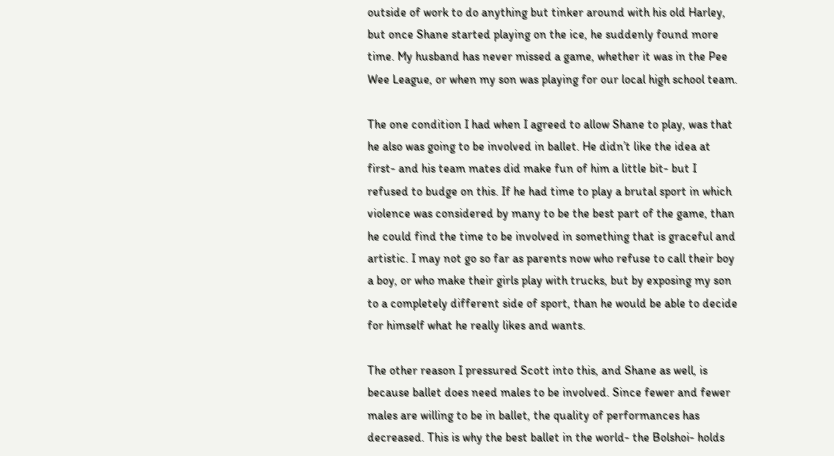outside of work to do anything but tinker around with his old Harley, but once Shane started playing on the ice, he suddenly found more time. My husband has never missed a game, whether it was in the Pee Wee League, or when my son was playing for our local high school team.

The one condition I had when I agreed to allow Shane to play, was that he also was going to be involved in ballet. He didn’t like the idea at first- and his team mates did make fun of him a little bit- but I refused to budge on this. If he had time to play a brutal sport in which violence was considered by many to be the best part of the game, than he could find the time to be involved in something that is graceful and artistic. I may not go so far as parents now who refuse to call their boy a boy, or who make their girls play with trucks, but by exposing my son to a completely different side of sport, than he would be able to decide for himself what he really likes and wants.

The other reason I pressured Scott into this, and Shane as well, is because ballet does need males to be involved. Since fewer and fewer males are willing to be in ballet, the quality of performances has decreased. This is why the best ballet in the world- the Bolshoi- holds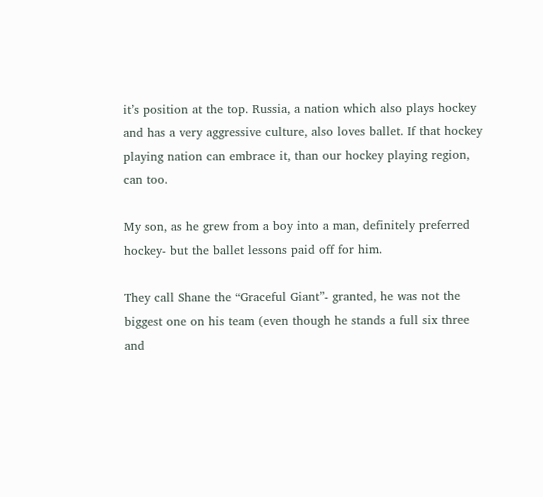it’s position at the top. Russia, a nation which also plays hockey and has a very aggressive culture, also loves ballet. If that hockey playing nation can embrace it, than our hockey playing region, can too.

My son, as he grew from a boy into a man, definitely preferred hockey- but the ballet lessons paid off for him.

They call Shane the “Graceful Giant”- granted, he was not the biggest one on his team (even though he stands a full six three and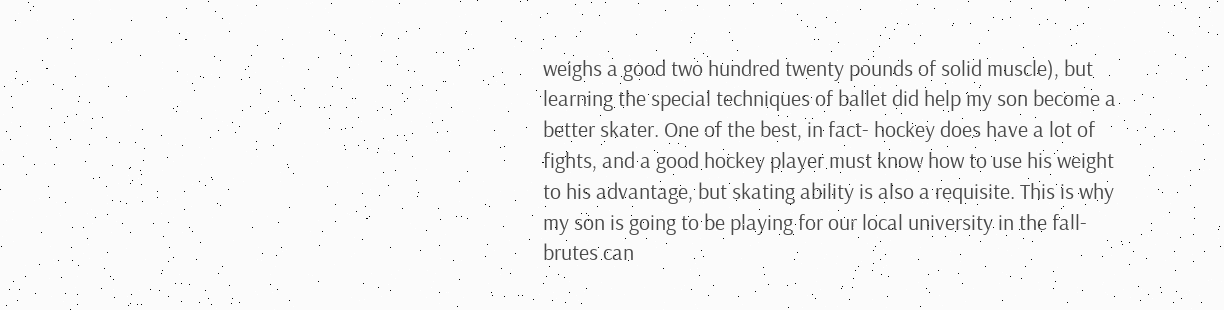weighs a good two hundred twenty pounds of solid muscle), but learning the special techniques of ballet did help my son become a better skater. One of the best, in fact- hockey does have a lot of fights, and a good hockey player must know how to use his weight to his advantage, but skating ability is also a requisite. This is why my son is going to be playing for our local university in the fall- brutes can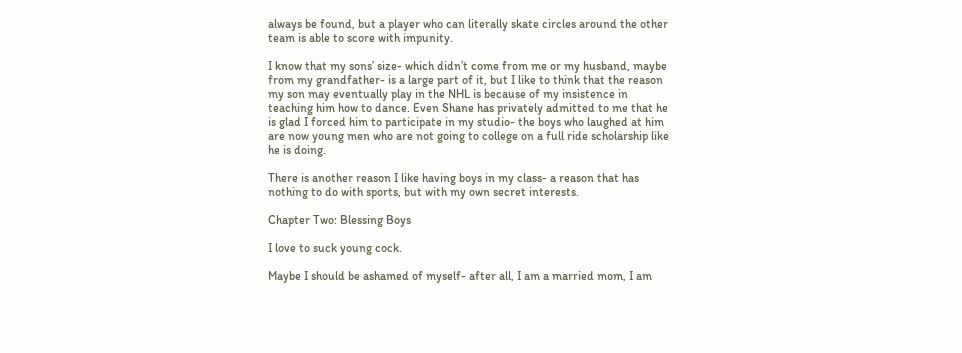always be found, but a player who can literally skate circles around the other team is able to score with impunity.

I know that my sons’ size- which didn’t come from me or my husband, maybe from my grandfather- is a large part of it, but I like to think that the reason my son may eventually play in the NHL is because of my insistence in teaching him how to dance. Even Shane has privately admitted to me that he is glad I forced him to participate in my studio- the boys who laughed at him are now young men who are not going to college on a full ride scholarship like he is doing.

There is another reason I like having boys in my class- a reason that has nothing to do with sports, but with my own secret interests.

Chapter Two: Blessing Boys

I love to suck young cock.

Maybe I should be ashamed of myself- after all, I am a married mom, I am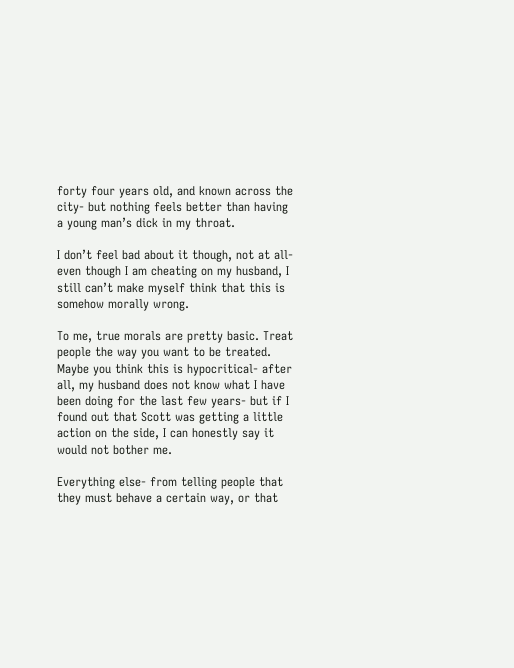forty four years old, and known across the city- but nothing feels better than having a young man’s dick in my throat.

I don’t feel bad about it though, not at all- even though I am cheating on my husband, I still can’t make myself think that this is somehow morally wrong.

To me, true morals are pretty basic. Treat people the way you want to be treated. Maybe you think this is hypocritical- after all, my husband does not know what I have been doing for the last few years- but if I found out that Scott was getting a little action on the side, I can honestly say it would not bother me.

Everything else- from telling people that they must behave a certain way, or that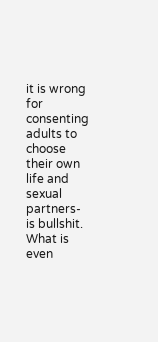it is wrong for consenting adults to choose their own life and sexual partners- is bullshit. What is even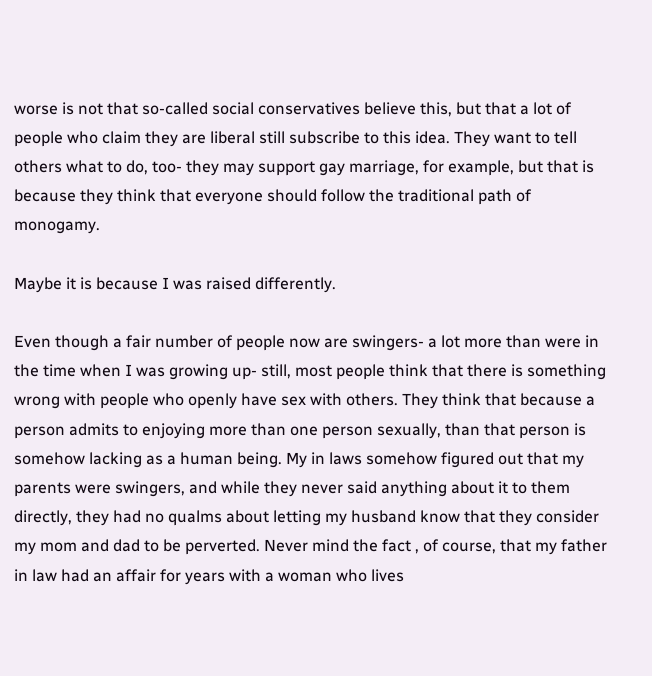worse is not that so-called social conservatives believe this, but that a lot of people who claim they are liberal still subscribe to this idea. They want to tell others what to do, too- they may support gay marriage, for example, but that is because they think that everyone should follow the traditional path of monogamy.

Maybe it is because I was raised differently.

Even though a fair number of people now are swingers- a lot more than were in the time when I was growing up- still, most people think that there is something wrong with people who openly have sex with others. They think that because a person admits to enjoying more than one person sexually, than that person is somehow lacking as a human being. My in laws somehow figured out that my parents were swingers, and while they never said anything about it to them directly, they had no qualms about letting my husband know that they consider my mom and dad to be perverted. Never mind the fact , of course, that my father in law had an affair for years with a woman who lives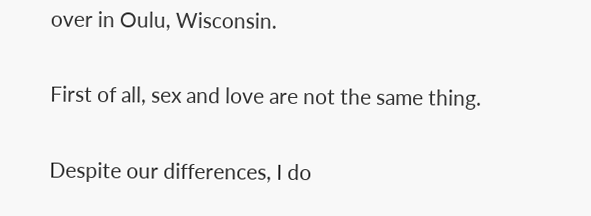over in Oulu, Wisconsin.

First of all, sex and love are not the same thing.

Despite our differences, I do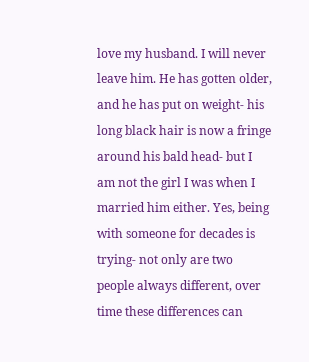love my husband. I will never leave him. He has gotten older, and he has put on weight- his long black hair is now a fringe around his bald head- but I am not the girl I was when I married him either. Yes, being with someone for decades is trying- not only are two people always different, over time these differences can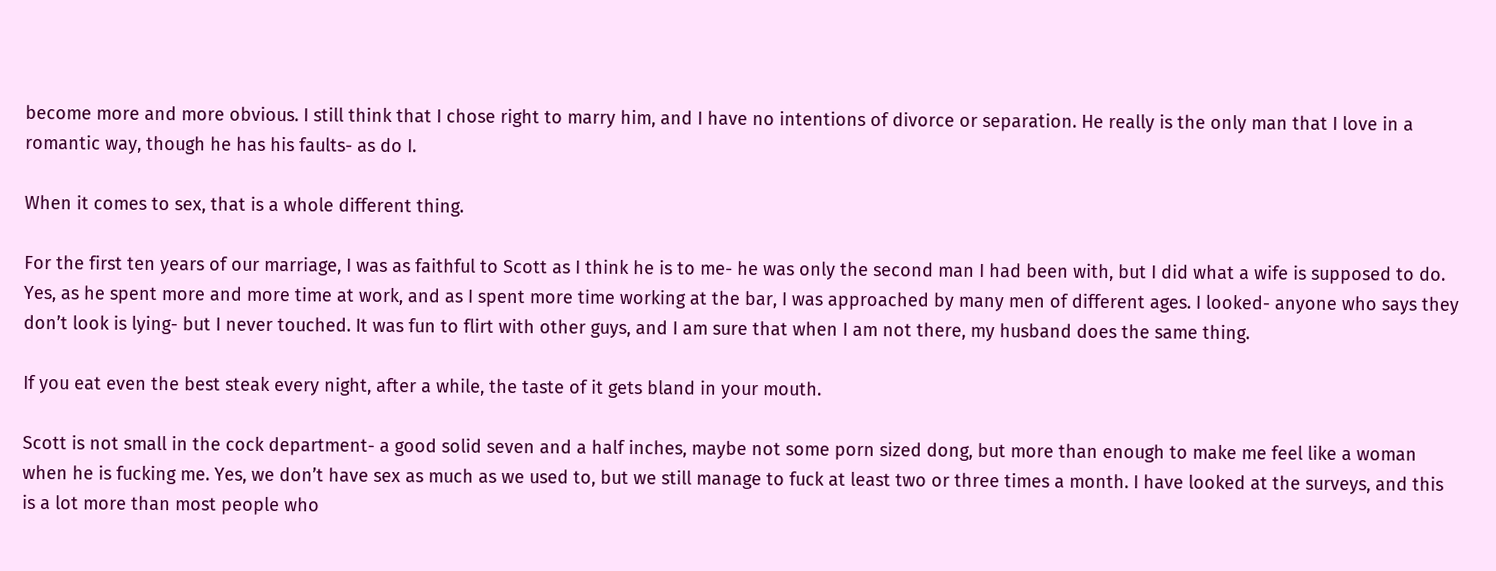become more and more obvious. I still think that I chose right to marry him, and I have no intentions of divorce or separation. He really is the only man that I love in a romantic way, though he has his faults- as do I.

When it comes to sex, that is a whole different thing.

For the first ten years of our marriage, I was as faithful to Scott as I think he is to me- he was only the second man I had been with, but I did what a wife is supposed to do. Yes, as he spent more and more time at work, and as I spent more time working at the bar, I was approached by many men of different ages. I looked- anyone who says they don’t look is lying- but I never touched. It was fun to flirt with other guys, and I am sure that when I am not there, my husband does the same thing.

If you eat even the best steak every night, after a while, the taste of it gets bland in your mouth.

Scott is not small in the cock department- a good solid seven and a half inches, maybe not some porn sized dong, but more than enough to make me feel like a woman when he is fucking me. Yes, we don’t have sex as much as we used to, but we still manage to fuck at least two or three times a month. I have looked at the surveys, and this is a lot more than most people who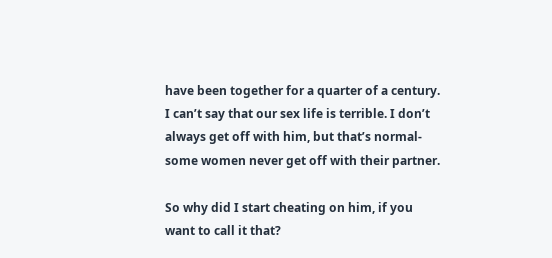have been together for a quarter of a century. I can’t say that our sex life is terrible. I don’t always get off with him, but that’s normal- some women never get off with their partner.

So why did I start cheating on him, if you want to call it that?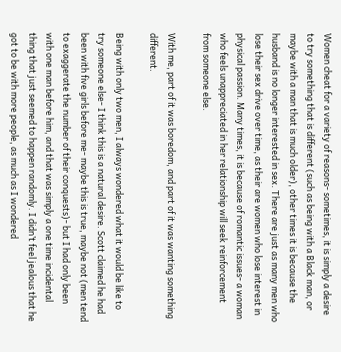Women cheat for a variety of reasons- sometimes, it is simply a desire to try something that is different (such as being with a Black man, or maybe with a man that is much older), other times it is because the husband is no longer interested in sex. There are just as many men who lose their sex drive over time, as their are women who lose interest in physical passion. Many times, it is because of romantic issues- a woman who feels unappreciated in her relationship will seek reinforcement from someone else.

With me, part of it was boredom, and part of it was wanting something different.

Being with only two men, I always wondered what it would be like to try someone else- I think this is a natural desire. Scott claimed he had been with five girls before me- maybe this is true, maybe not (men tend to exaggerate the number of their conquests)- but I had only been with one man before him, and that was simply a one time incidental thing that just seemed to happen randomly. I didn’t feel jealous that he got to be with more people, as much as I wondered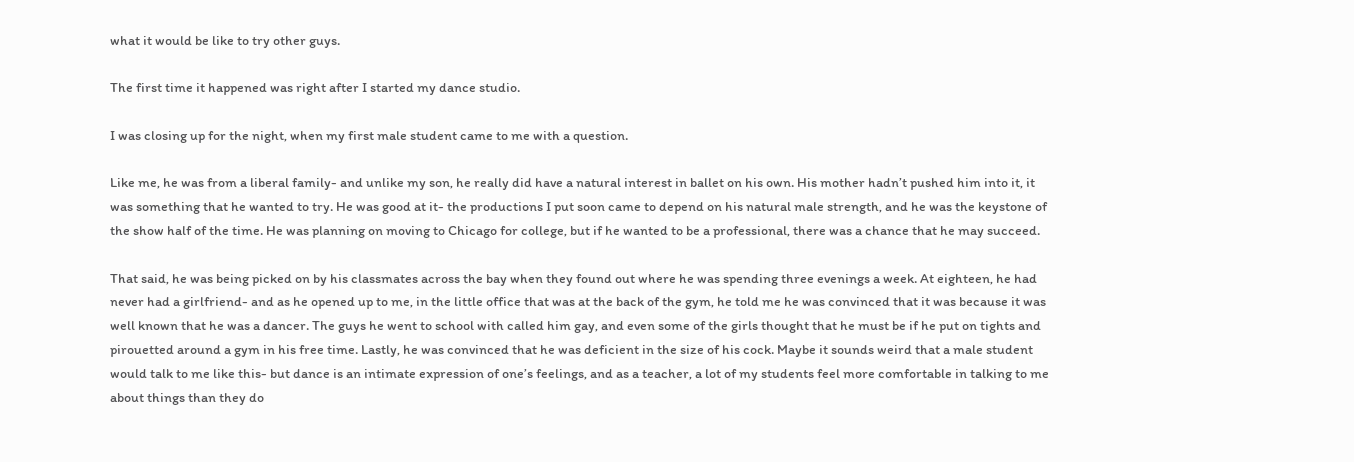what it would be like to try other guys.

The first time it happened was right after I started my dance studio.

I was closing up for the night, when my first male student came to me with a question.

Like me, he was from a liberal family- and unlike my son, he really did have a natural interest in ballet on his own. His mother hadn’t pushed him into it, it was something that he wanted to try. He was good at it- the productions I put soon came to depend on his natural male strength, and he was the keystone of the show half of the time. He was planning on moving to Chicago for college, but if he wanted to be a professional, there was a chance that he may succeed.

That said, he was being picked on by his classmates across the bay when they found out where he was spending three evenings a week. At eighteen, he had never had a girlfriend- and as he opened up to me, in the little office that was at the back of the gym, he told me he was convinced that it was because it was well known that he was a dancer. The guys he went to school with called him gay, and even some of the girls thought that he must be if he put on tights and pirouetted around a gym in his free time. Lastly, he was convinced that he was deficient in the size of his cock. Maybe it sounds weird that a male student would talk to me like this- but dance is an intimate expression of one’s feelings, and as a teacher, a lot of my students feel more comfortable in talking to me about things than they do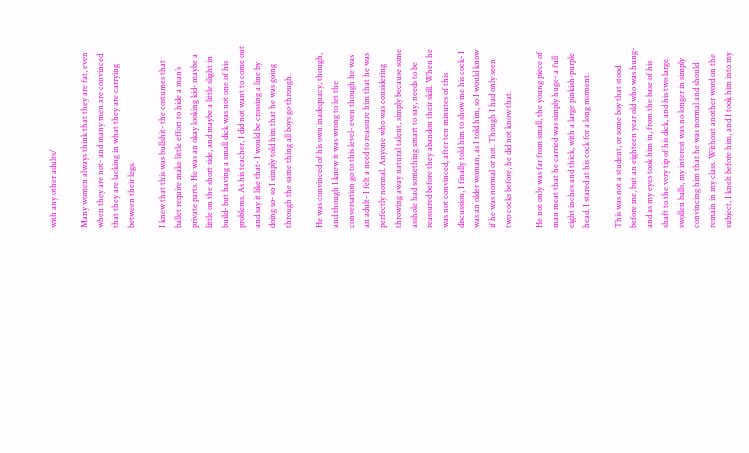with any other adults/

Many women always think that they are fat, even when they are not- and many men are convinced that they are lacking in what they are carrying between their legs.

I knew that this was bullshit- the costumes that ballet require make little effort to hide a man’s private parts. He was an okay looking kid- maybe a little on the short side, and maybe a little slight in build- but having a small dick was not one of his problems. As his teacher, I did not want to come out and say it like that- I would be crossing a line by doing so- so I simply told him that he was going through the same thing all boys go through.

He was convinced of his own inadequacy, though, and though I knew it was wrong to let the conversation go to this level- even though he was an adult- I felt a need to reassure him that he was perfectly normal. Anyone who was considering throwing away natural talent, simply because some asshole had something smart to say, needs to be reassured before they abandon their skill. When he was not convinced, after ten minutes of this discussion, I finally told him to show me his cock- I was an older woman, as I told him, so I would know if he was normal or not. Though I had only seen two cocks before, he did not know that.

He not only was far from small, the young piece of man meat that he carried was simply huge- a full eight inches and thick, with a large pinkish-purple head. I stared at his cock for a long moment.

This was not a student, or some boy that stood before me, but an eighteen year old who was hung- and as my eyes took him in, from the base of his shaft to the very tip of his dick, and his two large swollen balls, my interest was no longer in simply convincing him that he was normal and should remain in my class. Without another word on the subject, I knelt before him, and I took him into my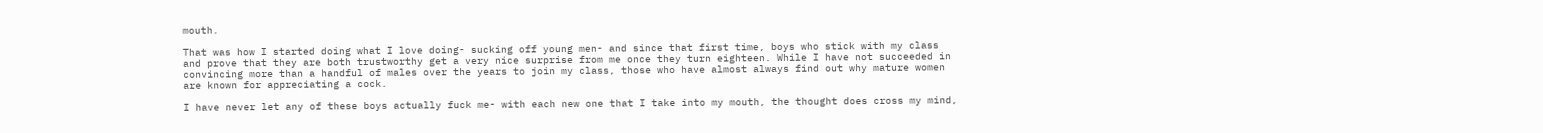mouth.

That was how I started doing what I love doing- sucking off young men- and since that first time, boys who stick with my class and prove that they are both trustworthy get a very nice surprise from me once they turn eighteen. While I have not succeeded in convincing more than a handful of males over the years to join my class, those who have almost always find out why mature women are known for appreciating a cock.

I have never let any of these boys actually fuck me- with each new one that I take into my mouth, the thought does cross my mind,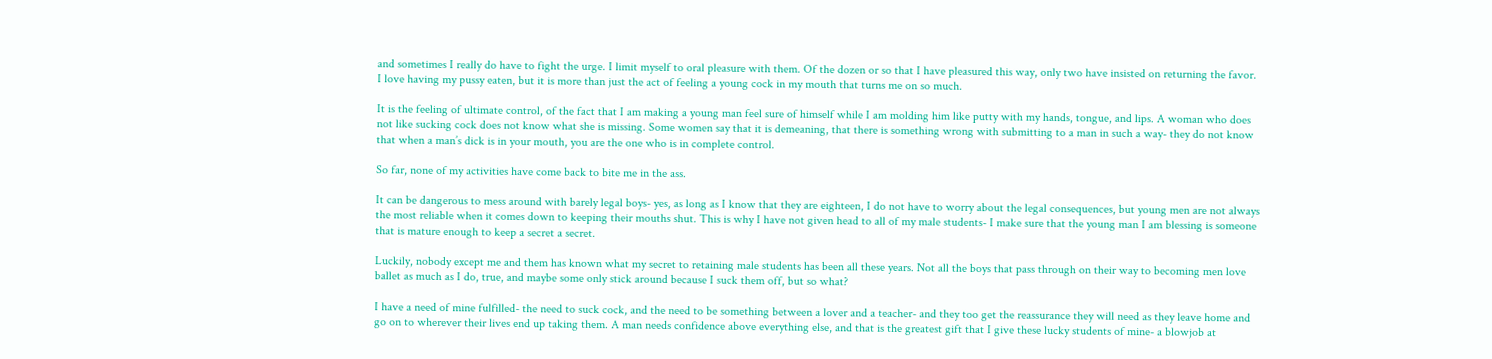and sometimes I really do have to fight the urge. I limit myself to oral pleasure with them. Of the dozen or so that I have pleasured this way, only two have insisted on returning the favor. I love having my pussy eaten, but it is more than just the act of feeling a young cock in my mouth that turns me on so much.

It is the feeling of ultimate control, of the fact that I am making a young man feel sure of himself while I am molding him like putty with my hands, tongue, and lips. A woman who does not like sucking cock does not know what she is missing. Some women say that it is demeaning, that there is something wrong with submitting to a man in such a way- they do not know that when a man’s dick is in your mouth, you are the one who is in complete control.

So far, none of my activities have come back to bite me in the ass.

It can be dangerous to mess around with barely legal boys- yes, as long as I know that they are eighteen, I do not have to worry about the legal consequences, but young men are not always the most reliable when it comes down to keeping their mouths shut. This is why I have not given head to all of my male students- I make sure that the young man I am blessing is someone that is mature enough to keep a secret a secret.

Luckily, nobody except me and them has known what my secret to retaining male students has been all these years. Not all the boys that pass through on their way to becoming men love ballet as much as I do, true, and maybe some only stick around because I suck them off, but so what?

I have a need of mine fulfilled- the need to suck cock, and the need to be something between a lover and a teacher- and they too get the reassurance they will need as they leave home and go on to wherever their lives end up taking them. A man needs confidence above everything else, and that is the greatest gift that I give these lucky students of mine- a blowjob at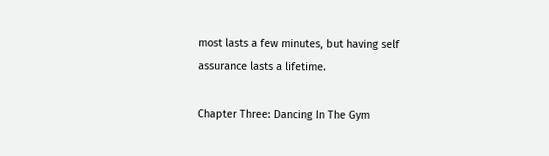most lasts a few minutes, but having self assurance lasts a lifetime.

Chapter Three: Dancing In The Gym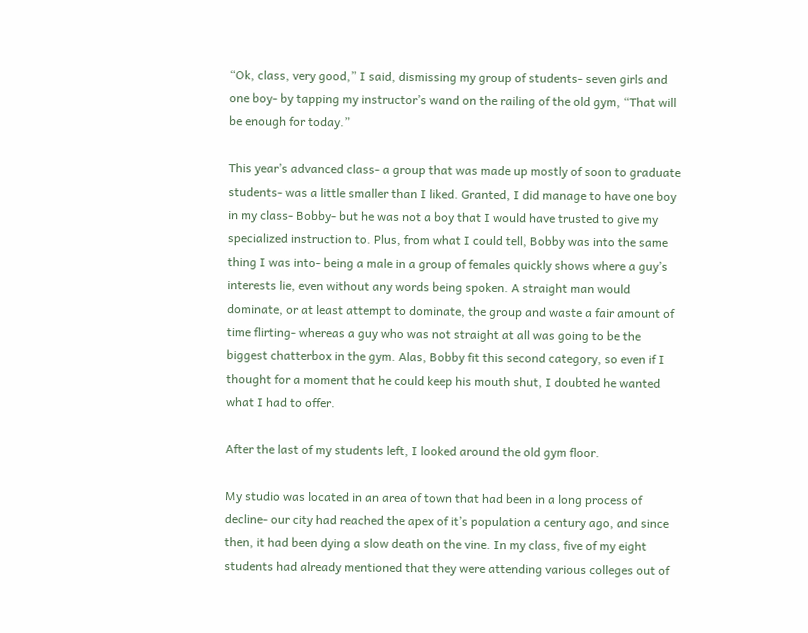“Ok, class, very good,” I said, dismissing my group of students- seven girls and one boy- by tapping my instructor’s wand on the railing of the old gym, “That will be enough for today.”

This year’s advanced class- a group that was made up mostly of soon to graduate students- was a little smaller than I liked. Granted, I did manage to have one boy in my class- Bobby- but he was not a boy that I would have trusted to give my specialized instruction to. Plus, from what I could tell, Bobby was into the same thing I was into- being a male in a group of females quickly shows where a guy’s interests lie, even without any words being spoken. A straight man would dominate, or at least attempt to dominate, the group and waste a fair amount of time flirting- whereas a guy who was not straight at all was going to be the biggest chatterbox in the gym. Alas, Bobby fit this second category, so even if I thought for a moment that he could keep his mouth shut, I doubted he wanted what I had to offer.

After the last of my students left, I looked around the old gym floor.

My studio was located in an area of town that had been in a long process of decline- our city had reached the apex of it’s population a century ago, and since then, it had been dying a slow death on the vine. In my class, five of my eight students had already mentioned that they were attending various colleges out of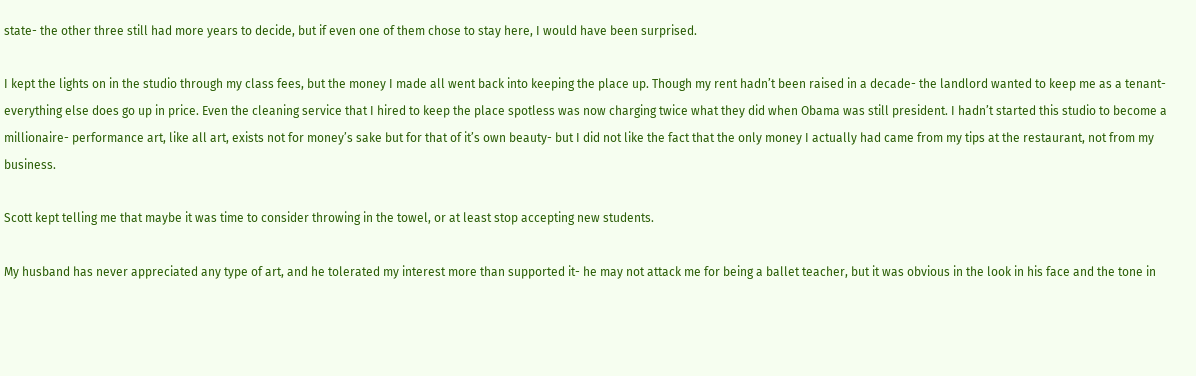state- the other three still had more years to decide, but if even one of them chose to stay here, I would have been surprised.

I kept the lights on in the studio through my class fees, but the money I made all went back into keeping the place up. Though my rent hadn’t been raised in a decade- the landlord wanted to keep me as a tenant- everything else does go up in price. Even the cleaning service that I hired to keep the place spotless was now charging twice what they did when Obama was still president. I hadn’t started this studio to become a millionaire- performance art, like all art, exists not for money’s sake but for that of it’s own beauty- but I did not like the fact that the only money I actually had came from my tips at the restaurant, not from my business.

Scott kept telling me that maybe it was time to consider throwing in the towel, or at least stop accepting new students.

My husband has never appreciated any type of art, and he tolerated my interest more than supported it- he may not attack me for being a ballet teacher, but it was obvious in the look in his face and the tone in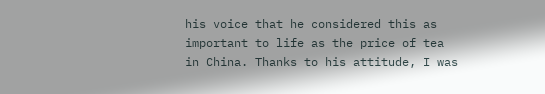his voice that he considered this as important to life as the price of tea in China. Thanks to his attitude, I was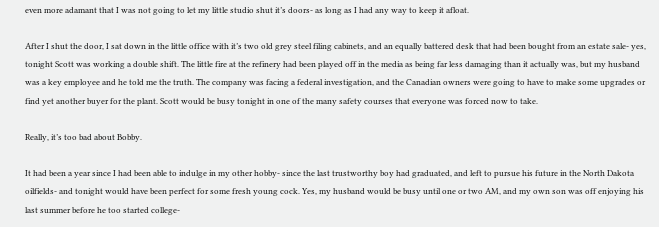even more adamant that I was not going to let my little studio shut it’s doors- as long as I had any way to keep it afloat.

After I shut the door, I sat down in the little office with it’s two old grey steel filing cabinets, and an equally battered desk that had been bought from an estate sale- yes, tonight Scott was working a double shift. The little fire at the refinery had been played off in the media as being far less damaging than it actually was, but my husband was a key employee and he told me the truth. The company was facing a federal investigation, and the Canadian owners were going to have to make some upgrades or find yet another buyer for the plant. Scott would be busy tonight in one of the many safety courses that everyone was forced now to take.

Really, it’s too bad about Bobby.

It had been a year since I had been able to indulge in my other hobby- since the last trustworthy boy had graduated, and left to pursue his future in the North Dakota oilfields- and tonight would have been perfect for some fresh young cock. Yes, my husband would be busy until one or two AM, and my own son was off enjoying his last summer before he too started college-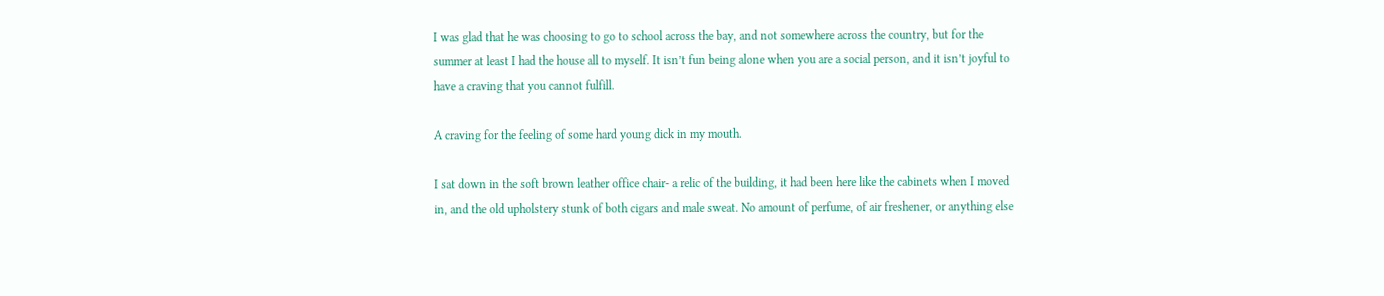I was glad that he was choosing to go to school across the bay, and not somewhere across the country, but for the summer at least I had the house all to myself. It isn’t fun being alone when you are a social person, and it isn’t joyful to have a craving that you cannot fulfill.

A craving for the feeling of some hard young dick in my mouth.

I sat down in the soft brown leather office chair- a relic of the building, it had been here like the cabinets when I moved in, and the old upholstery stunk of both cigars and male sweat. No amount of perfume, of air freshener, or anything else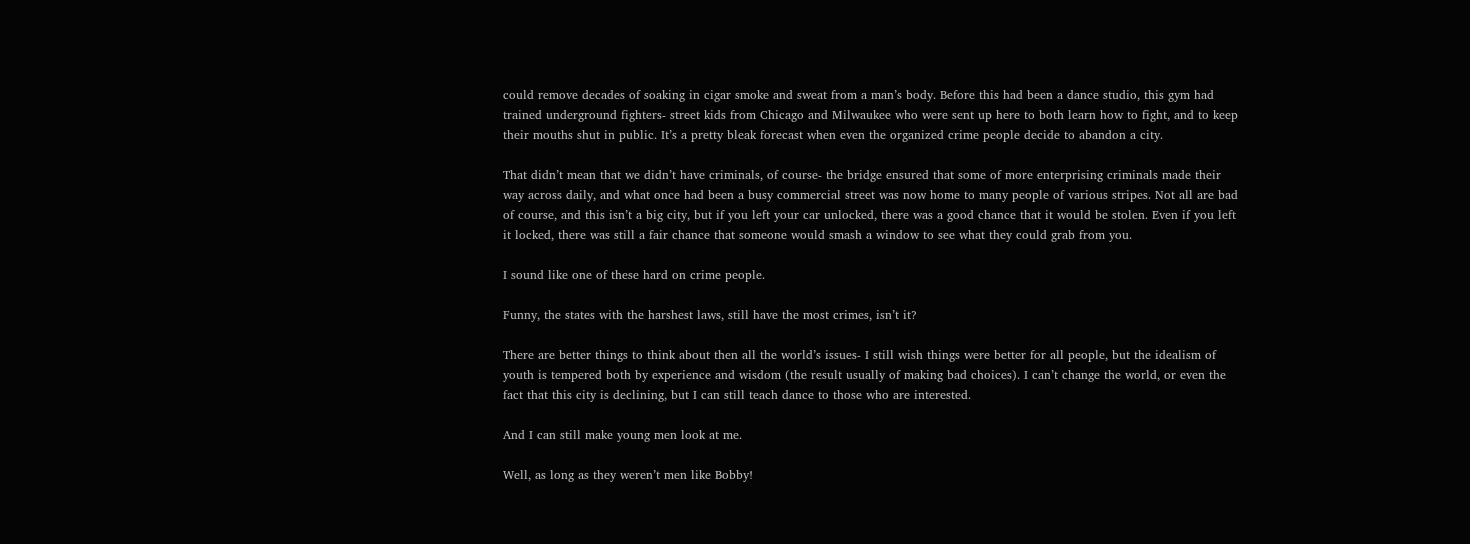could remove decades of soaking in cigar smoke and sweat from a man’s body. Before this had been a dance studio, this gym had trained underground fighters- street kids from Chicago and Milwaukee who were sent up here to both learn how to fight, and to keep their mouths shut in public. It’s a pretty bleak forecast when even the organized crime people decide to abandon a city.

That didn’t mean that we didn’t have criminals, of course- the bridge ensured that some of more enterprising criminals made their way across daily, and what once had been a busy commercial street was now home to many people of various stripes. Not all are bad of course, and this isn’t a big city, but if you left your car unlocked, there was a good chance that it would be stolen. Even if you left it locked, there was still a fair chance that someone would smash a window to see what they could grab from you.

I sound like one of these hard on crime people.

Funny, the states with the harshest laws, still have the most crimes, isn’t it?

There are better things to think about then all the world’s issues- I still wish things were better for all people, but the idealism of youth is tempered both by experience and wisdom (the result usually of making bad choices). I can’t change the world, or even the fact that this city is declining, but I can still teach dance to those who are interested.

And I can still make young men look at me.

Well, as long as they weren’t men like Bobby!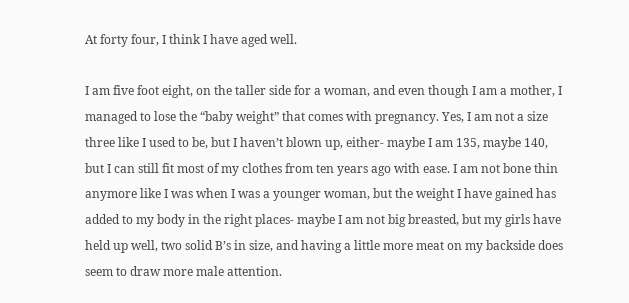At forty four, I think I have aged well.

I am five foot eight, on the taller side for a woman, and even though I am a mother, I managed to lose the “baby weight” that comes with pregnancy. Yes, I am not a size three like I used to be, but I haven’t blown up, either- maybe I am 135, maybe 140, but I can still fit most of my clothes from ten years ago with ease. I am not bone thin anymore like I was when I was a younger woman, but the weight I have gained has added to my body in the right places- maybe I am not big breasted, but my girls have held up well, two solid B’s in size, and having a little more meat on my backside does seem to draw more male attention.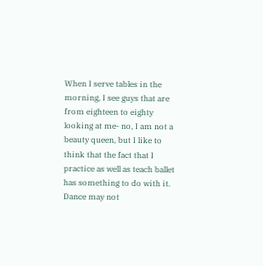When I serve tables in the morning, I see guys that are from eighteen to eighty looking at me- no, I am not a beauty queen, but I like to think that the fact that I practice as well as teach ballet has something to do with it. Dance may not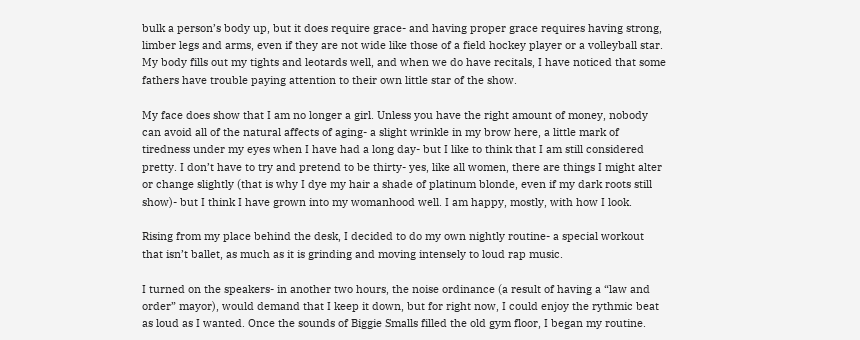bulk a person’s body up, but it does require grace- and having proper grace requires having strong, limber legs and arms, even if they are not wide like those of a field hockey player or a volleyball star. My body fills out my tights and leotards well, and when we do have recitals, I have noticed that some fathers have trouble paying attention to their own little star of the show.

My face does show that I am no longer a girl. Unless you have the right amount of money, nobody can avoid all of the natural affects of aging- a slight wrinkle in my brow here, a little mark of tiredness under my eyes when I have had a long day- but I like to think that I am still considered pretty. I don’t have to try and pretend to be thirty- yes, like all women, there are things I might alter or change slightly (that is why I dye my hair a shade of platinum blonde, even if my dark roots still show)- but I think I have grown into my womanhood well. I am happy, mostly, with how I look.

Rising from my place behind the desk, I decided to do my own nightly routine- a special workout that isn’t ballet, as much as it is grinding and moving intensely to loud rap music.

I turned on the speakers- in another two hours, the noise ordinance (a result of having a “law and order” mayor), would demand that I keep it down, but for right now, I could enjoy the rythmic beat as loud as I wanted. Once the sounds of Biggie Smalls filled the old gym floor, I began my routine.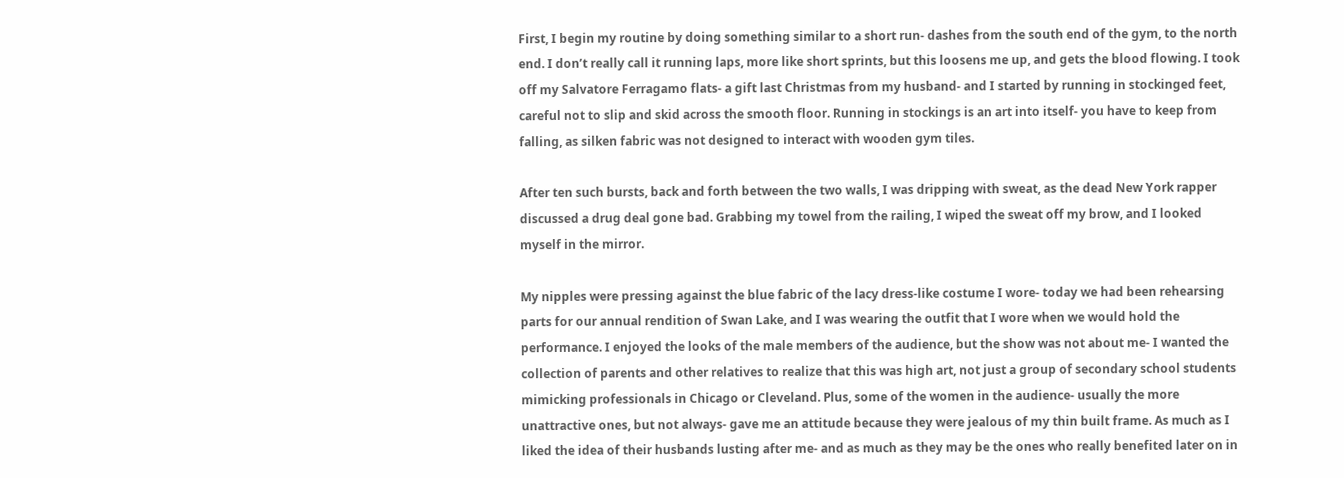First, I begin my routine by doing something similar to a short run- dashes from the south end of the gym, to the north end. I don’t really call it running laps, more like short sprints, but this loosens me up, and gets the blood flowing. I took off my Salvatore Ferragamo flats- a gift last Christmas from my husband- and I started by running in stockinged feet, careful not to slip and skid across the smooth floor. Running in stockings is an art into itself- you have to keep from falling, as silken fabric was not designed to interact with wooden gym tiles.

After ten such bursts, back and forth between the two walls, I was dripping with sweat, as the dead New York rapper discussed a drug deal gone bad. Grabbing my towel from the railing, I wiped the sweat off my brow, and I looked myself in the mirror.

My nipples were pressing against the blue fabric of the lacy dress-like costume I wore- today we had been rehearsing parts for our annual rendition of Swan Lake, and I was wearing the outfit that I wore when we would hold the performance. I enjoyed the looks of the male members of the audience, but the show was not about me- I wanted the collection of parents and other relatives to realize that this was high art, not just a group of secondary school students mimicking professionals in Chicago or Cleveland. Plus, some of the women in the audience- usually the more unattractive ones, but not always- gave me an attitude because they were jealous of my thin built frame. As much as I liked the idea of their husbands lusting after me- and as much as they may be the ones who really benefited later on in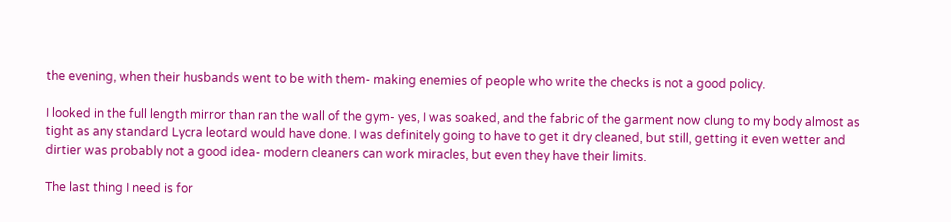the evening, when their husbands went to be with them- making enemies of people who write the checks is not a good policy.

I looked in the full length mirror than ran the wall of the gym- yes, I was soaked, and the fabric of the garment now clung to my body almost as tight as any standard Lycra leotard would have done. I was definitely going to have to get it dry cleaned, but still, getting it even wetter and dirtier was probably not a good idea- modern cleaners can work miracles, but even they have their limits.

The last thing I need is for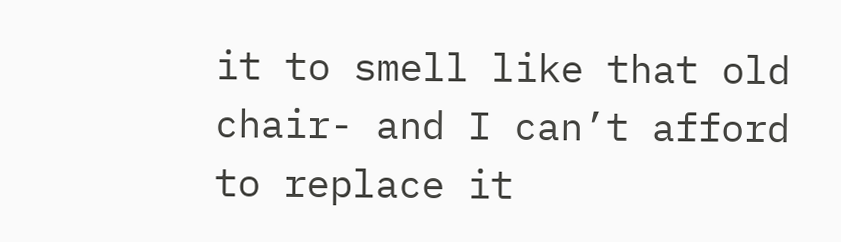it to smell like that old chair- and I can’t afford to replace it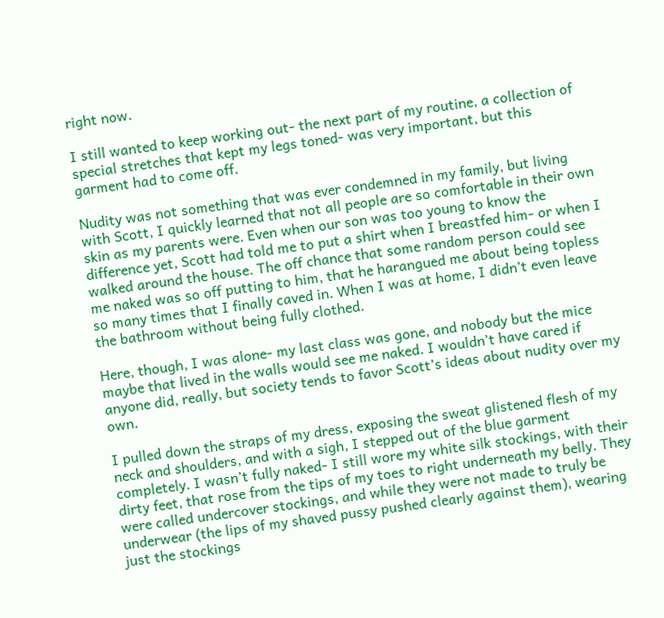right now.

I still wanted to keep working out- the next part of my routine, a collection of special stretches that kept my legs toned- was very important, but this garment had to come off.

Nudity was not something that was ever condemned in my family, but living with Scott, I quickly learned that not all people are so comfortable in their own skin as my parents were. Even when our son was too young to know the difference yet, Scott had told me to put a shirt when I breastfed him- or when I walked around the house. The off chance that some random person could see me naked was so off putting to him, that he harangued me about being topless so many times that I finally caved in. When I was at home, I didn’t even leave the bathroom without being fully clothed.

Here, though, I was alone- my last class was gone, and nobody but the mice maybe that lived in the walls would see me naked. I wouldn’t have cared if anyone did, really, but society tends to favor Scott’s ideas about nudity over my own.

I pulled down the straps of my dress, exposing the sweat glistened flesh of my neck and shoulders, and with a sigh, I stepped out of the blue garment completely. I wasn’t fully naked- I still wore my white silk stockings, with their dirty feet, that rose from the tips of my toes to right underneath my belly. They were called undercover stockings, and while they were not made to truly be underwear (the lips of my shaved pussy pushed clearly against them), wearing just the stockings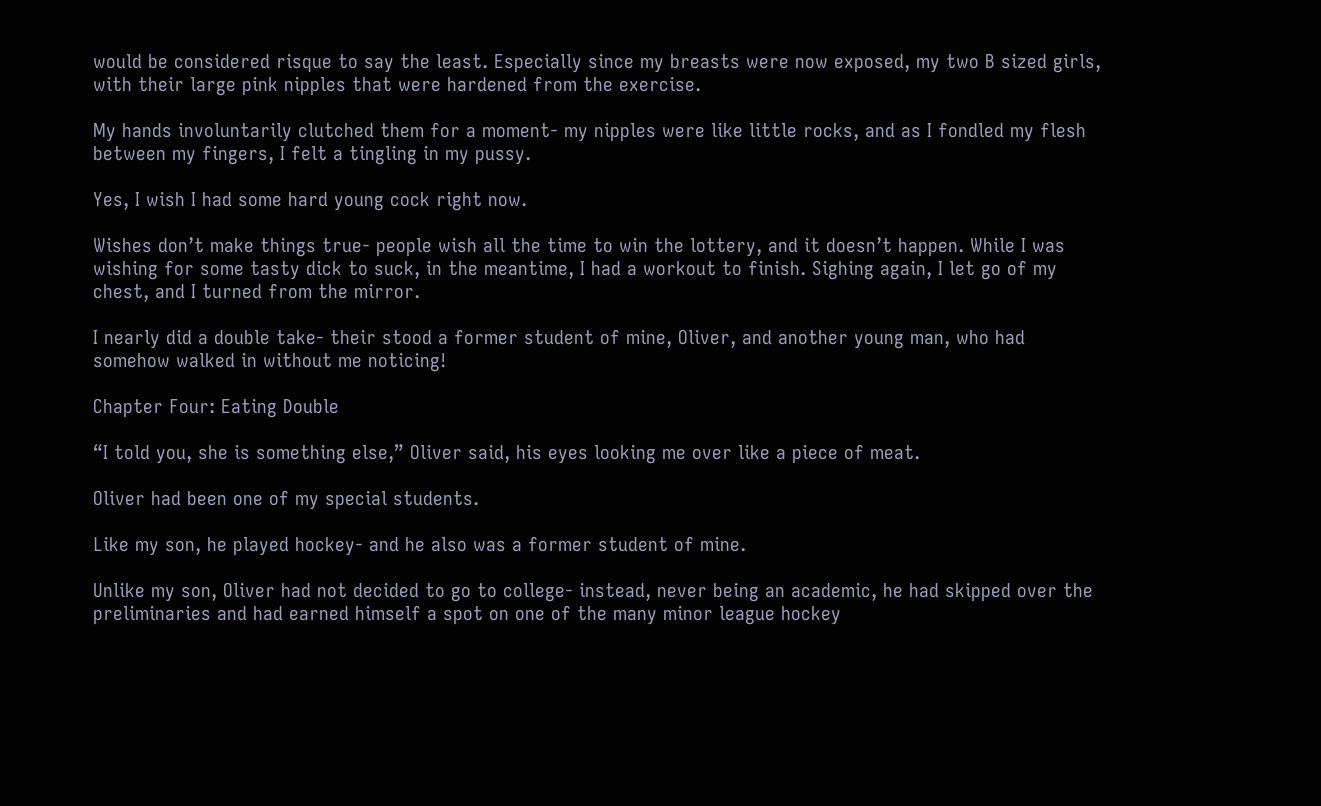would be considered risque to say the least. Especially since my breasts were now exposed, my two B sized girls, with their large pink nipples that were hardened from the exercise.

My hands involuntarily clutched them for a moment- my nipples were like little rocks, and as I fondled my flesh between my fingers, I felt a tingling in my pussy.

Yes, I wish I had some hard young cock right now.

Wishes don’t make things true- people wish all the time to win the lottery, and it doesn’t happen. While I was wishing for some tasty dick to suck, in the meantime, I had a workout to finish. Sighing again, I let go of my chest, and I turned from the mirror.

I nearly did a double take- their stood a former student of mine, Oliver, and another young man, who had somehow walked in without me noticing!

Chapter Four: Eating Double

“I told you, she is something else,” Oliver said, his eyes looking me over like a piece of meat.

Oliver had been one of my special students.

Like my son, he played hockey- and he also was a former student of mine.

Unlike my son, Oliver had not decided to go to college- instead, never being an academic, he had skipped over the preliminaries and had earned himself a spot on one of the many minor league hockey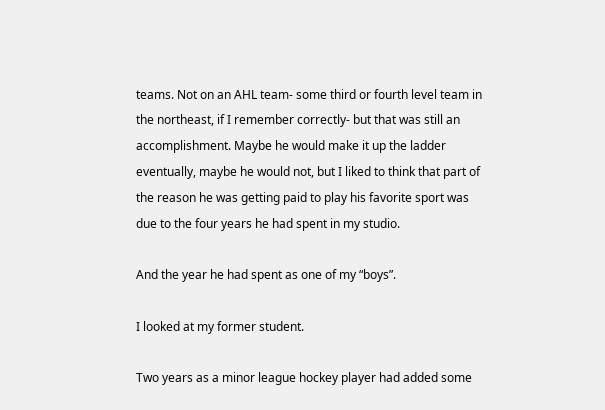teams. Not on an AHL team- some third or fourth level team in the northeast, if I remember correctly- but that was still an accomplishment. Maybe he would make it up the ladder eventually, maybe he would not, but I liked to think that part of the reason he was getting paid to play his favorite sport was due to the four years he had spent in my studio.

And the year he had spent as one of my “boys”.

I looked at my former student.

Two years as a minor league hockey player had added some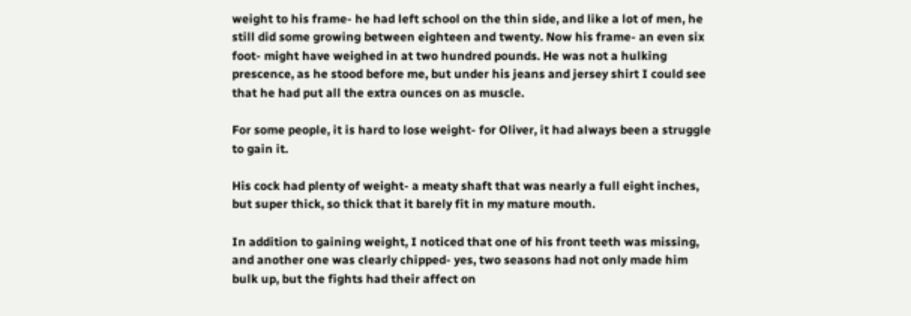weight to his frame- he had left school on the thin side, and like a lot of men, he still did some growing between eighteen and twenty. Now his frame- an even six foot- might have weighed in at two hundred pounds. He was not a hulking prescence, as he stood before me, but under his jeans and jersey shirt I could see that he had put all the extra ounces on as muscle.

For some people, it is hard to lose weight- for Oliver, it had always been a struggle to gain it.

His cock had plenty of weight- a meaty shaft that was nearly a full eight inches, but super thick, so thick that it barely fit in my mature mouth.

In addition to gaining weight, I noticed that one of his front teeth was missing, and another one was clearly chipped- yes, two seasons had not only made him bulk up, but the fights had their affect on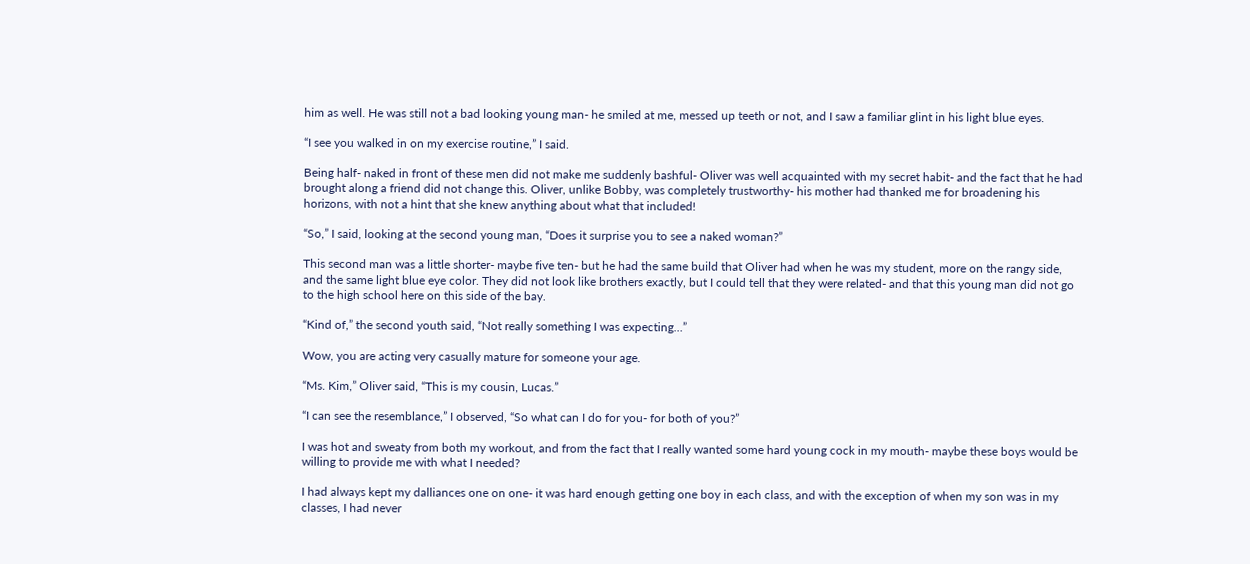him as well. He was still not a bad looking young man- he smiled at me, messed up teeth or not, and I saw a familiar glint in his light blue eyes.

“I see you walked in on my exercise routine,” I said.

Being half- naked in front of these men did not make me suddenly bashful- Oliver was well acquainted with my secret habit- and the fact that he had brought along a friend did not change this. Oliver, unlike Bobby, was completely trustworthy- his mother had thanked me for broadening his horizons, with not a hint that she knew anything about what that included!

“So,” I said, looking at the second young man, “Does it surprise you to see a naked woman?”

This second man was a little shorter- maybe five ten- but he had the same build that Oliver had when he was my student, more on the rangy side, and the same light blue eye color. They did not look like brothers exactly, but I could tell that they were related- and that this young man did not go to the high school here on this side of the bay.

“Kind of,” the second youth said, “Not really something I was expecting…”

Wow, you are acting very casually mature for someone your age.

“Ms. Kim,” Oliver said, “This is my cousin, Lucas.”

“I can see the resemblance,” I observed, “So what can I do for you- for both of you?”

I was hot and sweaty from both my workout, and from the fact that I really wanted some hard young cock in my mouth- maybe these boys would be willing to provide me with what I needed?

I had always kept my dalliances one on one- it was hard enough getting one boy in each class, and with the exception of when my son was in my classes, I had never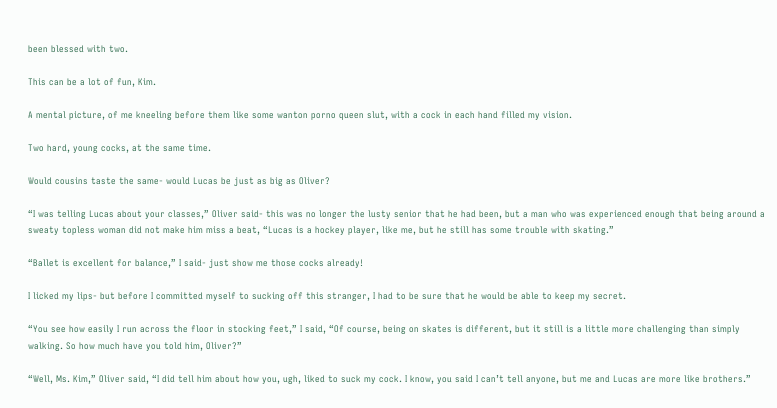been blessed with two.

This can be a lot of fun, Kim.

A mental picture, of me kneeling before them like some wanton porno queen slut, with a cock in each hand filled my vision.

Two hard, young cocks, at the same time.

Would cousins taste the same- would Lucas be just as big as Oliver?

“I was telling Lucas about your classes,” Oliver said- this was no longer the lusty senior that he had been, but a man who was experienced enough that being around a sweaty topless woman did not make him miss a beat, “Lucas is a hockey player, like me, but he still has some trouble with skating.”

“Ballet is excellent for balance,” I said- just show me those cocks already!

I licked my lips- but before I committed myself to sucking off this stranger, I had to be sure that he would be able to keep my secret.

“You see how easily I run across the floor in stocking feet,” I said, “Of course, being on skates is different, but it still is a little more challenging than simply walking. So how much have you told him, Oliver?”

“Well, Ms. Kim,” Oliver said, “I did tell him about how you, ugh, liked to suck my cock. I know, you said I can’t tell anyone, but me and Lucas are more like brothers.”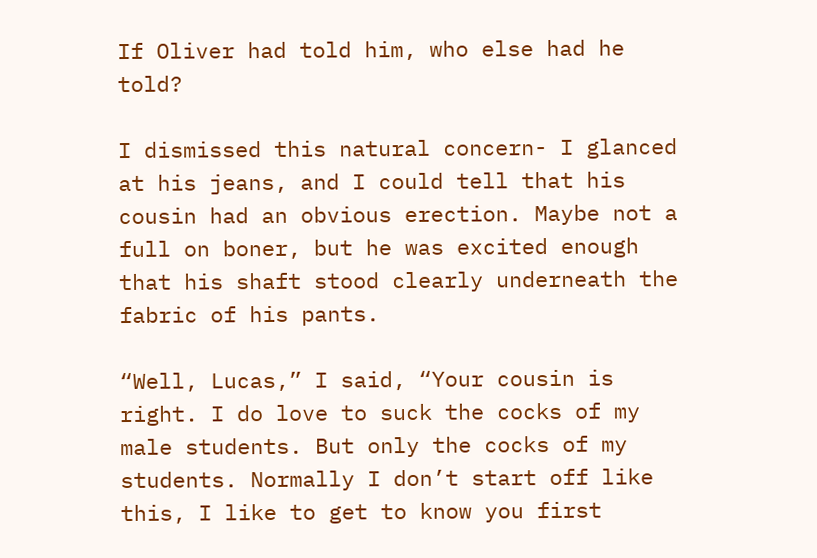If Oliver had told him, who else had he told?

I dismissed this natural concern- I glanced at his jeans, and I could tell that his cousin had an obvious erection. Maybe not a full on boner, but he was excited enough that his shaft stood clearly underneath the fabric of his pants.

“Well, Lucas,” I said, “Your cousin is right. I do love to suck the cocks of my male students. But only the cocks of my students. Normally I don’t start off like this, I like to get to know you first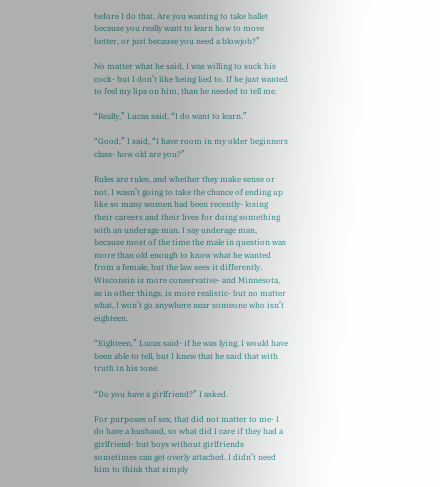before I do that. Are you wanting to take ballet because you really want to learn how to move better, or just because you need a blowjob?”

No matter what he said, I was willing to suck his cock- but I don’t like being lied to. If he just wanted to feel my lips on him, than he needed to tell me.

“Really,” Lucas said, “I do want to learn.”

“Good,” I said, “I have room in my older beginners class- how old are you?”

Rules are rules, and whether they make sense or not, I wasn’t going to take the chance of ending up like so many women had been recently- losing their careers and their lives for doing something with an underage man. I say underage man, because most of the time the male in question was more than old enough to know what he wanted from a female, but the law sees it differently. Wisconsin is more conservative- and Minnesota, as in other things, is more realistic- but no matter what, I won’t go anywhere near someone who isn’t eighteen.

“Eighteen,” Lucas said- if he was lying, I would have been able to tell, but I knew that he said that with truth in his tone.

“Do you have a girlfriend?” I asked.

For purposes of sex, that did not matter to me- I do have a husband, so what did I care if they had a girlfriend- but boys without girlfriends sometimes can get overly attached. I didn’t need him to think that simply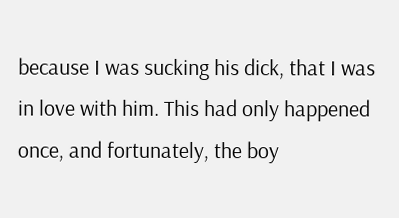because I was sucking his dick, that I was in love with him. This had only happened once, and fortunately, the boy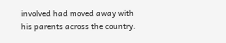involved had moved away with his parents across the country.